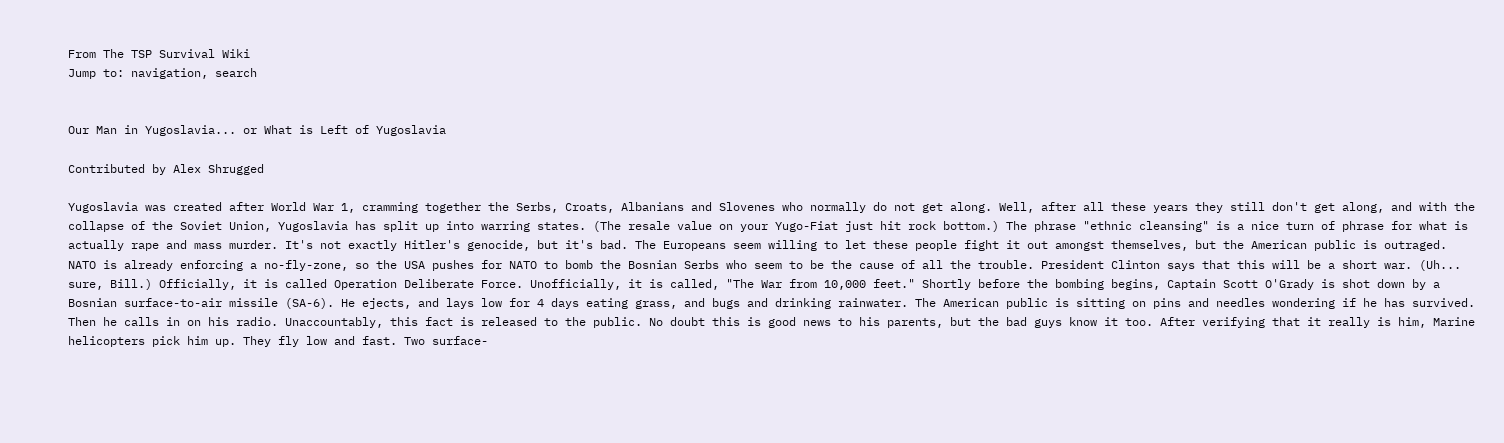From The TSP Survival Wiki
Jump to: navigation, search


Our Man in Yugoslavia... or What is Left of Yugoslavia

Contributed by Alex Shrugged

Yugoslavia was created after World War 1, cramming together the Serbs, Croats, Albanians and Slovenes who normally do not get along. Well, after all these years they still don't get along, and with the collapse of the Soviet Union, Yugoslavia has split up into warring states. (The resale value on your Yugo-Fiat just hit rock bottom.) The phrase "ethnic cleansing" is a nice turn of phrase for what is actually rape and mass murder. It's not exactly Hitler's genocide, but it's bad. The Europeans seem willing to let these people fight it out amongst themselves, but the American public is outraged. NATO is already enforcing a no-fly-zone, so the USA pushes for NATO to bomb the Bosnian Serbs who seem to be the cause of all the trouble. President Clinton says that this will be a short war. (Uh... sure, Bill.) Officially, it is called Operation Deliberate Force. Unofficially, it is called, "The War from 10,000 feet." Shortly before the bombing begins, Captain Scott O'Grady is shot down by a Bosnian surface-to-air missile (SA-6). He ejects, and lays low for 4 days eating grass, and bugs and drinking rainwater. The American public is sitting on pins and needles wondering if he has survived. Then he calls in on his radio. Unaccountably, this fact is released to the public. No doubt this is good news to his parents, but the bad guys know it too. After verifying that it really is him, Marine helicopters pick him up. They fly low and fast. Two surface-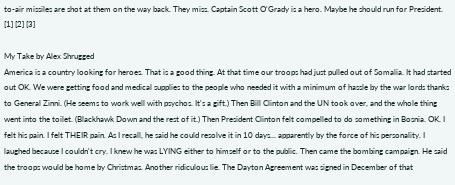to-air missiles are shot at them on the way back. They miss. Captain Scott O'Grady is a hero. Maybe he should run for President. [1] [2] [3]

My Take by Alex Shrugged
America is a country looking for heroes. That is a good thing. At that time our troops had just pulled out of Somalia. It had started out OK. We were getting food and medical supplies to the people who needed it with a minimum of hassle by the war lords thanks to General Zinni. (He seems to work well with psychos. It's a gift.) Then Bill Clinton and the UN took over, and the whole thing went into the toilet. (Blackhawk Down and the rest of it.) Then President Clinton felt compelled to do something in Bosnia. OK. I felt his pain. I felt THEIR pain. As I recall, he said he could resolve it in 10 days... apparently by the force of his personality. I laughed because I couldn't cry. I knew he was LYING either to himself or to the public. Then came the bombing campaign. He said the troops would be home by Christmas. Another ridiculous lie. The Dayton Agreement was signed in December of that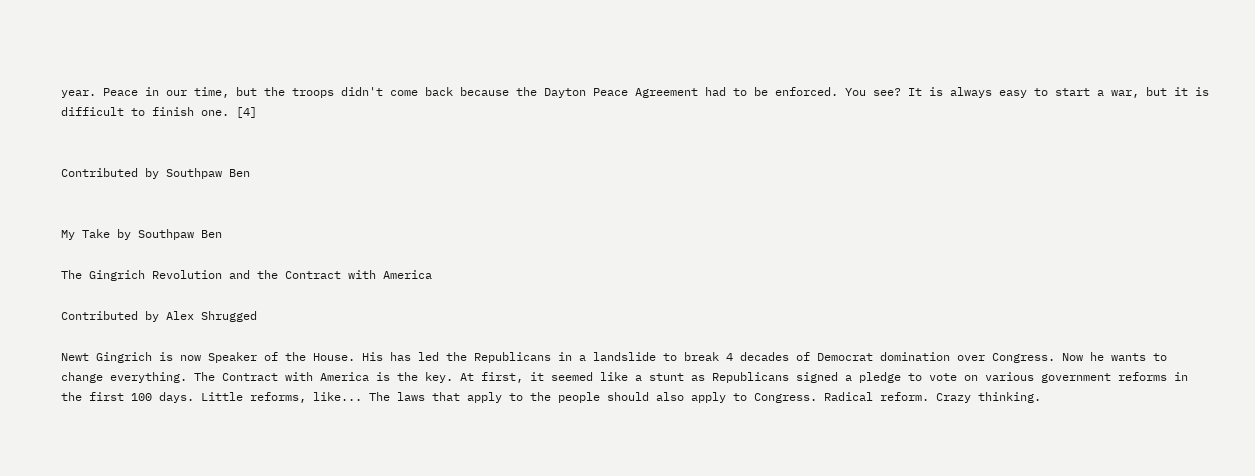year. Peace in our time, but the troops didn't come back because the Dayton Peace Agreement had to be enforced. You see? It is always easy to start a war, but it is difficult to finish one. [4]


Contributed by Southpaw Ben


My Take by Southpaw Ben

The Gingrich Revolution and the Contract with America

Contributed by Alex Shrugged

Newt Gingrich is now Speaker of the House. His has led the Republicans in a landslide to break 4 decades of Democrat domination over Congress. Now he wants to change everything. The Contract with America is the key. At first, it seemed like a stunt as Republicans signed a pledge to vote on various government reforms in the first 100 days. Little reforms, like... The laws that apply to the people should also apply to Congress. Radical reform. Crazy thinking.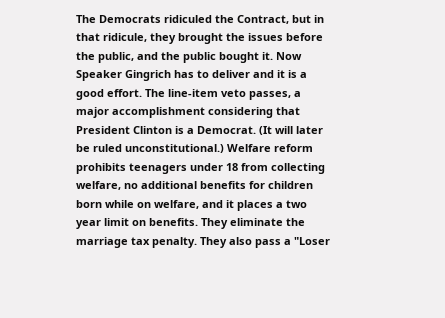The Democrats ridiculed the Contract, but in that ridicule, they brought the issues before the public, and the public bought it. Now Speaker Gingrich has to deliver and it is a good effort. The line-item veto passes, a major accomplishment considering that President Clinton is a Democrat. (It will later be ruled unconstitutional.) Welfare reform prohibits teenagers under 18 from collecting welfare, no additional benefits for children born while on welfare, and it places a two year limit on benefits. They eliminate the marriage tax penalty. They also pass a "Loser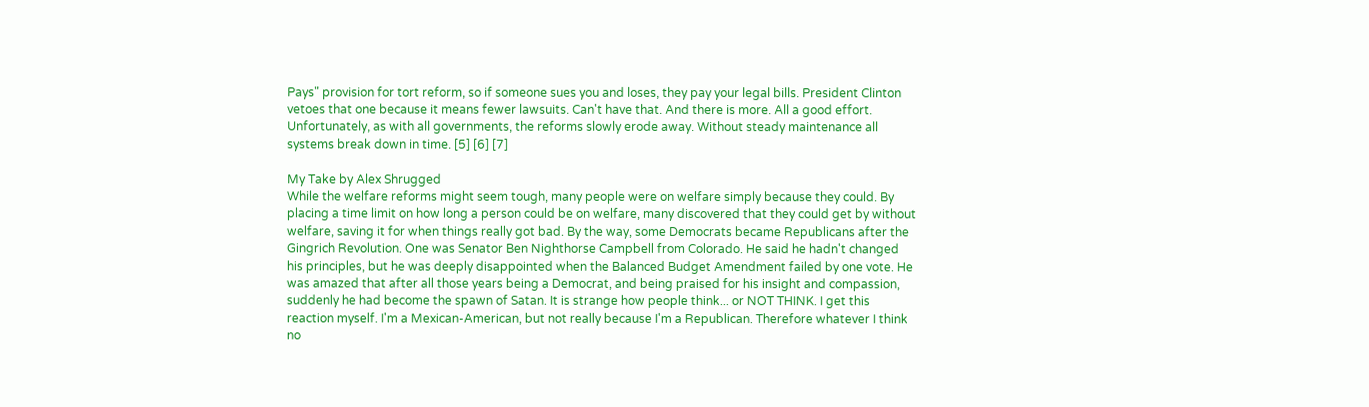Pays" provision for tort reform, so if someone sues you and loses, they pay your legal bills. President Clinton vetoes that one because it means fewer lawsuits. Can't have that. And there is more. All a good effort. Unfortunately, as with all governments, the reforms slowly erode away. Without steady maintenance all systems break down in time. [5] [6] [7]

My Take by Alex Shrugged
While the welfare reforms might seem tough, many people were on welfare simply because they could. By placing a time limit on how long a person could be on welfare, many discovered that they could get by without welfare, saving it for when things really got bad. By the way, some Democrats became Republicans after the Gingrich Revolution. One was Senator Ben Nighthorse Campbell from Colorado. He said he hadn't changed his principles, but he was deeply disappointed when the Balanced Budget Amendment failed by one vote. He was amazed that after all those years being a Democrat, and being praised for his insight and compassion, suddenly he had become the spawn of Satan. It is strange how people think... or NOT THINK. I get this reaction myself. I'm a Mexican-American, but not really because I'm a Republican. Therefore whatever I think no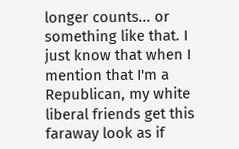longer counts... or something like that. I just know that when I mention that I'm a Republican, my white liberal friends get this faraway look as if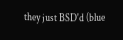they just BSD'd (blue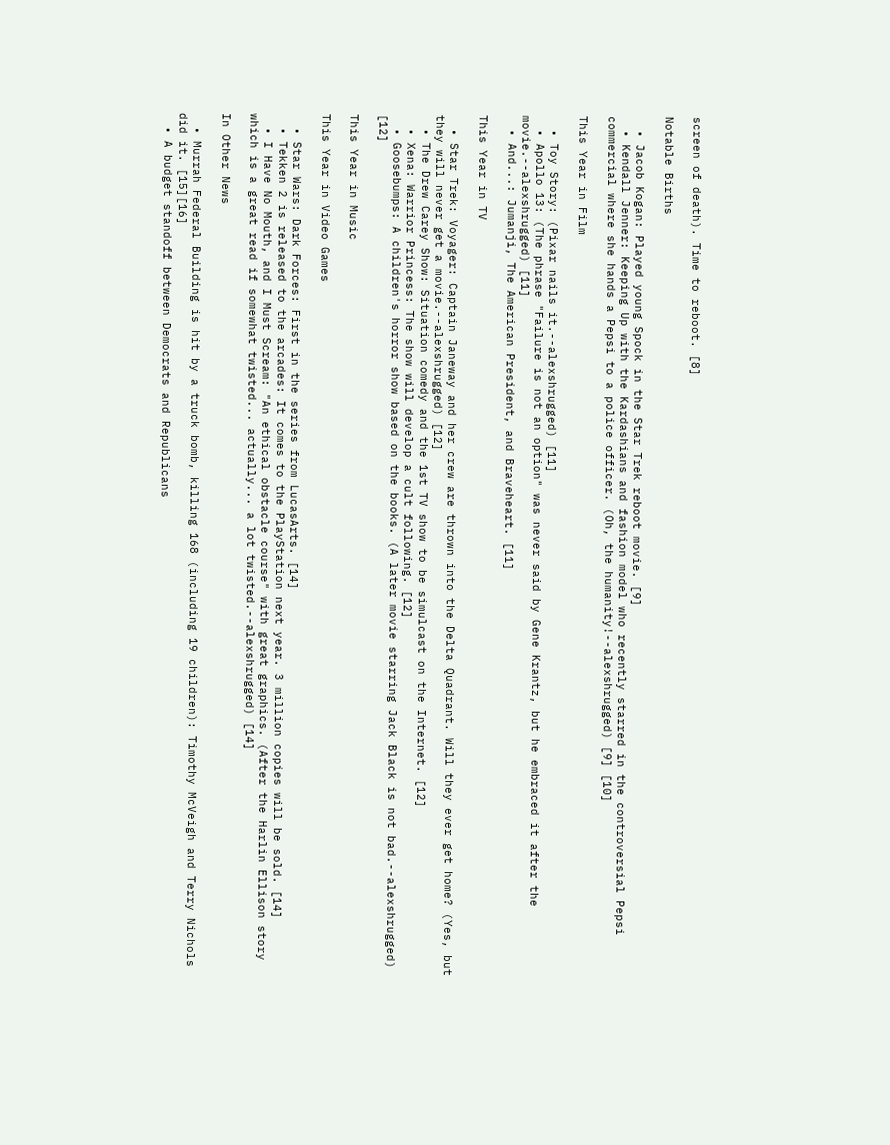screen of death). Time to reboot. [8]

Notable Births

  • Jacob Kogan: Played young Spock in the Star Trek reboot movie. [9]
  • Kendall Jenner: Keeping Up with the Kardashians and fashion model who recently starred in the controversial Pepsi commercial where she hands a Pepsi to a police officer. (Oh, the humanity!--alexshrugged) [9] [10]

This Year in Film

  • Toy Story: (Pixar nails it.--alexshrugged) [11]
  • Apollo 13: (The phrase "Failure is not an option" was never said by Gene Krantz, but he embraced it after the movie.--alexshrugged) [11]
  • And...: Jumanji, The American President, and Braveheart. [11]

This Year in TV

  • Star Trek: Voyager: Captain Janeway and her crew are thrown into the Delta Quadrant. Will they ever get home? (Yes, but they will never get a movie.--alexshrugged) [12]
  • The Drew Carey Show: Situation comedy and the 1st TV show to be simulcast on the Internet. [12]
  • Xena: Warrior Princess: The show will develop a cult following. [12]
  • Goosebumps: A children's horror show based on the books. (A later movie starring Jack Black is not bad.--alexshrugged) [12]

This Year in Music

This Year in Video Games

  • Star Wars: Dark Forces: First in the series from LucasArts. [14]
  • Tekken 2 is released to the arcades: It comes to the PlayStation next year. 3 million copies will be sold. [14]
  • I Have No Mouth, and I Must Scream: "An ethical obstacle course" with great graphics. (After the Harlin Ellison story which is a great read if somewhat twisted... actually... a lot twisted.--alexshrugged) [14]

In Other News

  • Murrah Federal Building is hit by a truck bomb, killing 168 (including 19 children): Timothy McVeigh and Terry Nichols did it. [15][16]
  • A budget standoff between Democrats and Republicans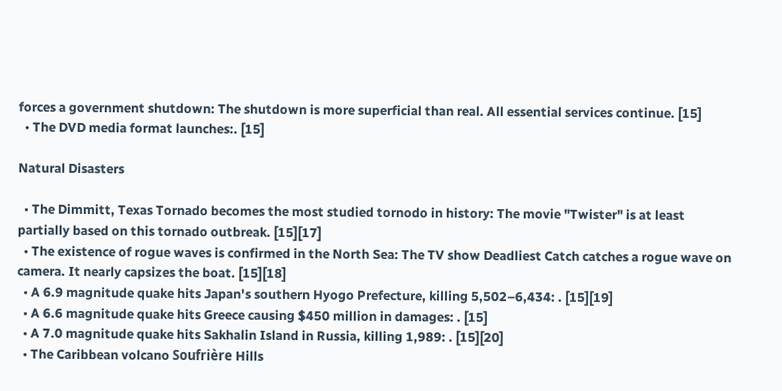forces a government shutdown: The shutdown is more superficial than real. All essential services continue. [15]
  • The DVD media format launches:. [15]

Natural Disasters

  • The Dimmitt, Texas Tornado becomes the most studied tornodo in history: The movie "Twister" is at least partially based on this tornado outbreak. [15][17]
  • The existence of rogue waves is confirmed in the North Sea: The TV show Deadliest Catch catches a rogue wave on camera. It nearly capsizes the boat. [15][18]
  • A 6.9 magnitude quake hits Japan's southern Hyogo Prefecture, killing 5,502–6,434: . [15][19]
  • A 6.6 magnitude quake hits Greece causing $450 million in damages: . [15]
  • A 7.0 magnitude quake hits Sakhalin Island in Russia, killing 1,989: . [15][20]
  • The Caribbean volcano Soufrière Hills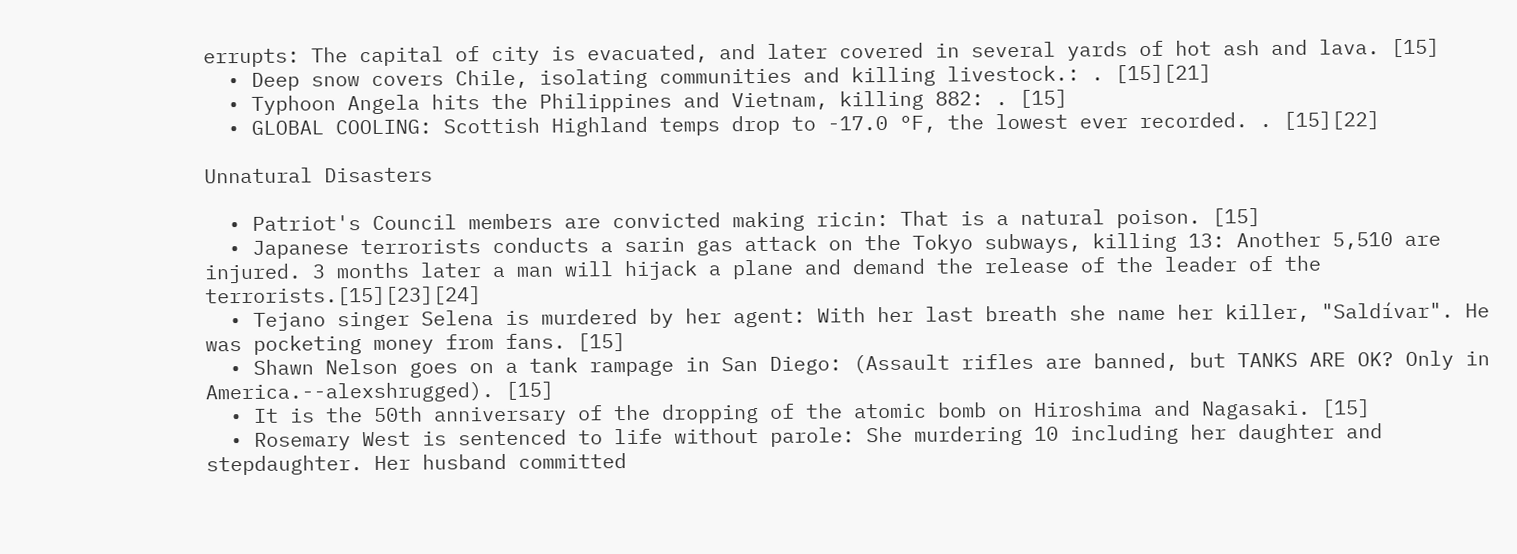errupts: The capital of city is evacuated, and later covered in several yards of hot ash and lava. [15]
  • Deep snow covers Chile, isolating communities and killing livestock.: . [15][21]
  • Typhoon Angela hits the Philippines and Vietnam, killing 882: . [15]
  • GLOBAL COOLING: Scottish Highland temps drop to -17.0 °F, the lowest ever recorded. . [15][22]

Unnatural Disasters

  • Patriot's Council members are convicted making ricin: That is a natural poison. [15]
  • Japanese terrorists conducts a sarin gas attack on the Tokyo subways, killing 13: Another 5,510 are injured. 3 months later a man will hijack a plane and demand the release of the leader of the terrorists.[15][23][24]
  • Tejano singer Selena is murdered by her agent: With her last breath she name her killer, "Saldívar". He was pocketing money from fans. [15]
  • Shawn Nelson goes on a tank rampage in San Diego: (Assault rifles are banned, but TANKS ARE OK? Only in America.--alexshrugged). [15]
  • It is the 50th anniversary of the dropping of the atomic bomb on Hiroshima and Nagasaki. [15]
  • Rosemary West is sentenced to life without parole: She murdering 10 including her daughter and stepdaughter. Her husband committed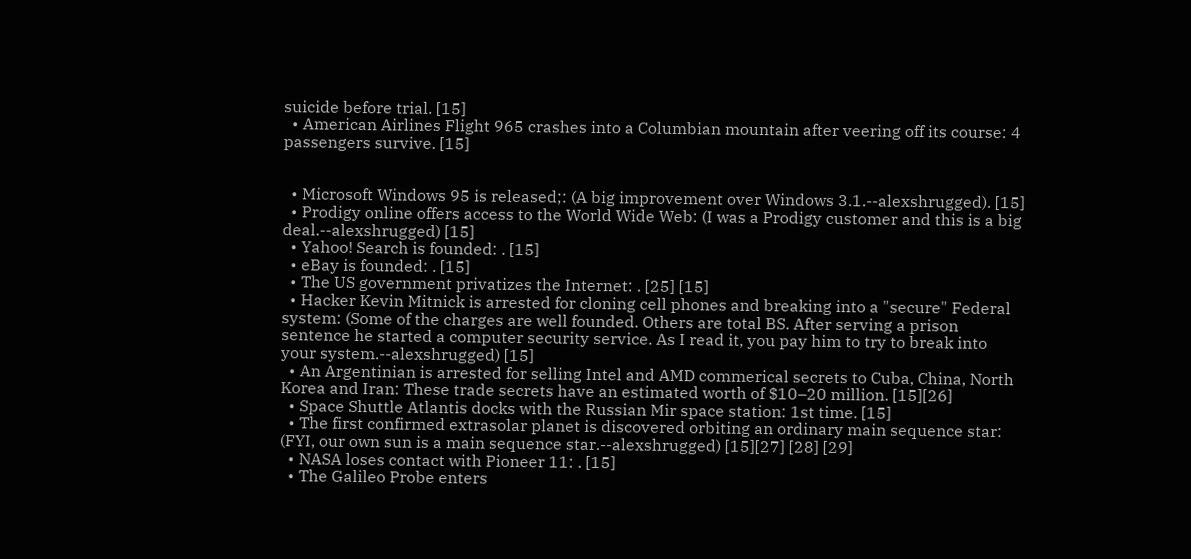suicide before trial. [15]
  • American Airlines Flight 965 crashes into a Columbian mountain after veering off its course: 4 passengers survive. [15]


  • Microsoft Windows 95 is released;: (A big improvement over Windows 3.1.--alexshrugged). [15]
  • Prodigy online offers access to the World Wide Web: (I was a Prodigy customer and this is a big deal.--alexshrugged) [15]
  • Yahoo! Search is founded: . [15]
  • eBay is founded: . [15]
  • The US government privatizes the Internet: . [25] [15]
  • Hacker Kevin Mitnick is arrested for cloning cell phones and breaking into a "secure" Federal system: (Some of the charges are well founded. Others are total BS. After serving a prison sentence he started a computer security service. As I read it, you pay him to try to break into your system.--alexshrugged) [15]
  • An Argentinian is arrested for selling Intel and AMD commerical secrets to Cuba, China, North Korea and Iran: These trade secrets have an estimated worth of $10–20 million. [15][26]
  • Space Shuttle Atlantis docks with the Russian Mir space station: 1st time. [15]
  • The first confirmed extrasolar planet is discovered orbiting an ordinary main sequence star: (FYI, our own sun is a main sequence star.--alexshrugged) [15][27] [28] [29]
  • NASA loses contact with Pioneer 11: . [15]
  • The Galileo Probe enters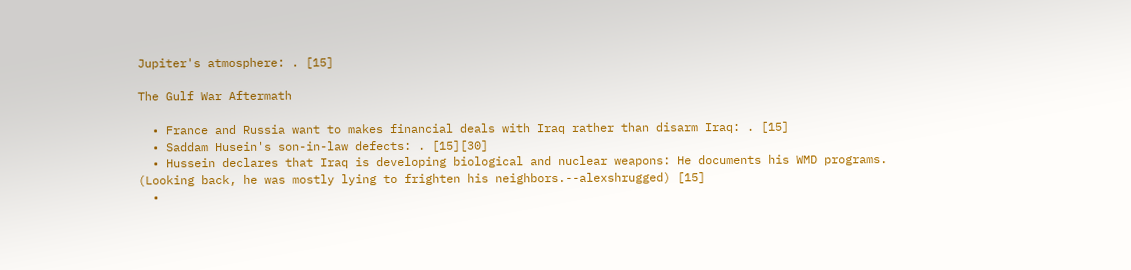Jupiter's atmosphere: . [15]

The Gulf War Aftermath

  • France and Russia want to makes financial deals with Iraq rather than disarm Iraq: . [15]
  • Saddam Husein's son-in-law defects: . [15][30]
  • Hussein declares that Iraq is developing biological and nuclear weapons: He documents his WMD programs. (Looking back, he was mostly lying to frighten his neighbors.--alexshrugged) [15]
  •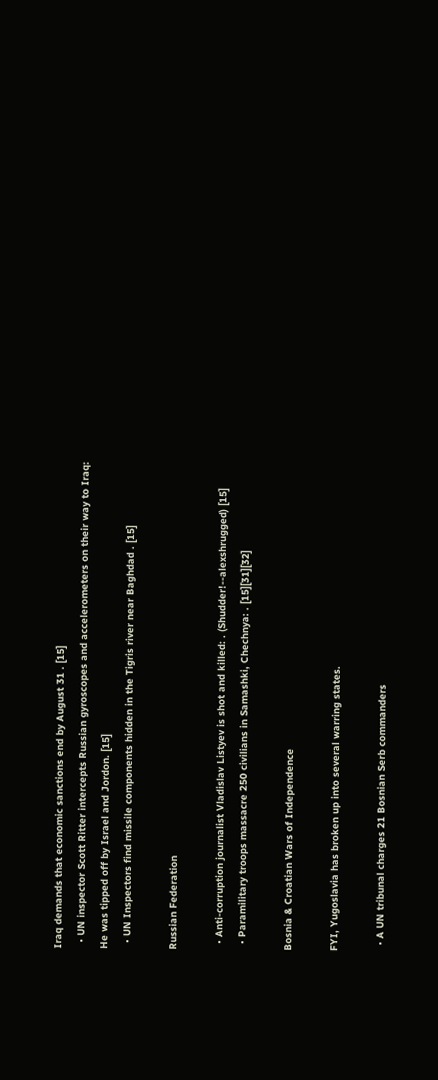Iraq demands that economic sanctions end by August 31 . [15]
  • UN inspector Scott Ritter intercepts Russian gyroscopes and accelerometers on their way to Iraq: He was tipped off by Israel and Jordon. [15]
  • UN Inspectors find missile components hidden in the Tigris river near Baghdad . [15]

Russian Federation

  • Anti-corruption journalist Vladislav Listyev is shot and killed: . (Shudder!--alexshrugged) [15]
  • Paramilitary troops massacre 250 civilians in Samashki, Chechnya: . [15][31][32]

Bosnia & Croatian Wars of Independence

FYI, Yugoslavia has broken up into several warring states.

  • A UN tribunal charges 21 Bosnian Serb commanders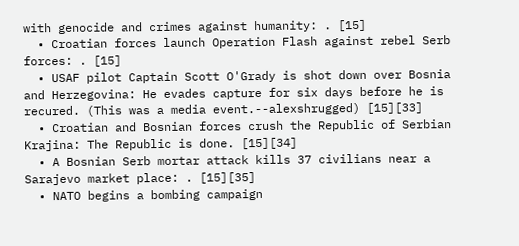with genocide and crimes against humanity: . [15]
  • Croatian forces launch Operation Flash against rebel Serb forces: . [15]
  • USAF pilot Captain Scott O'Grady is shot down over Bosnia and Herzegovina: He evades capture for six days before he is recured. (This was a media event.--alexshrugged) [15][33]
  • Croatian and Bosnian forces crush the Republic of Serbian Krajina: The Republic is done. [15][34]
  • A Bosnian Serb mortar attack kills 37 civilians near a Sarajevo market place: . [15][35]
  • NATO begins a bombing campaign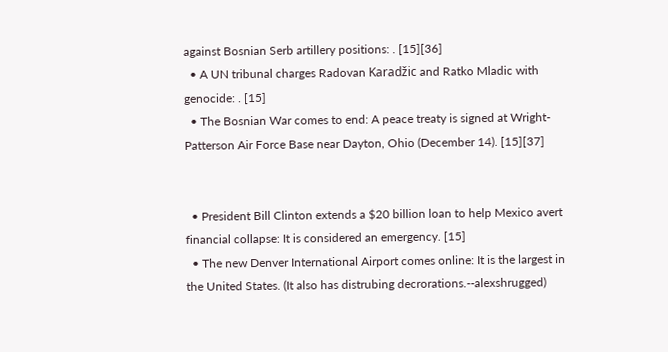against Bosnian Serb artillery positions: . [15][36]
  • A UN tribunal charges Radovan Karadžic and Ratko Mladic with genocide: . [15]
  • The Bosnian War comes to end: A peace treaty is signed at Wright-Patterson Air Force Base near Dayton, Ohio (December 14). [15][37]


  • President Bill Clinton extends a $20 billion loan to help Mexico avert financial collapse: It is considered an emergency. [15]
  • The new Denver International Airport comes online: It is the largest in the United States. (It also has distrubing decrorations.--alexshrugged)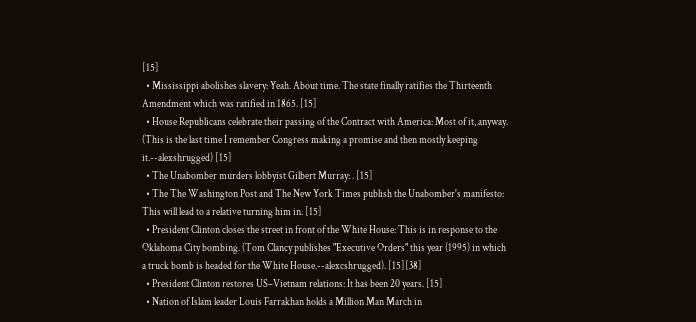[15]
  • Mississippi abolishes slavery: Yeah. About time. The state finally ratifies the Thirteenth Amendment which was ratified in 1865. [15]
  • House Republicans celebrate their passing of the Contract with America: Most of it, anyway. (This is the last time I remember Congress making a promise and then mostly keeping it.--alexshrugged) [15]
  • The Unabomber murders lobbyist Gilbert Murray: . [15]
  • The The Washington Post and The New York Times publish the Unabomber's manifesto: This will lead to a relative turning him in. [15]
  • President Clinton closes the street in front of the White House: This is in response to the Oklahoma City bombing. (Tom Clancy publishes "Executive Orders" this year (1995) in which a truck bomb is headed for the White House.--alexcshrugged). [15][38]
  • President Clinton restores US–Vietnam relations: It has been 20 years. [15]
  • Nation of Islam leader Louis Farrakhan holds a Million Man March in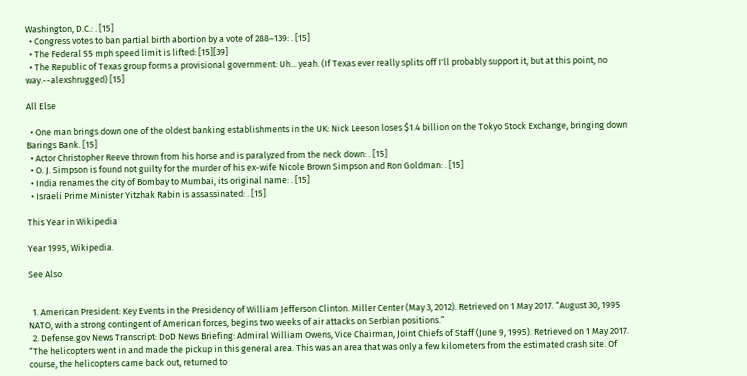Washington, D.C.: . [15]
  • Congress votes to ban partial birth abortion by a vote of 288–139: . [15]
  • The Federal 55 mph speed limit is lifted: [15][39]
  • The Republic of Texas group forms a provisional government: Uh... yeah. (If Texas ever really splits off I'll probably support it, but at this point, no way.--alexshrugged) [15]

All Else

  • One man brings down one of the oldest banking establishments in the UK: Nick Leeson loses $1.4 billion on the Tokyo Stock Exchange, bringing down Barings Bank. [15]
  • Actor Christopher Reeve thrown from his horse and is paralyzed from the neck down: . [15]
  • O. J. Simpson is found not guilty for the murder of his ex-wife Nicole Brown Simpson and Ron Goldman: . [15]
  • India renames the city of Bombay to Mumbai, its original name: . [15]
  • Israeli Prime Minister Yitzhak Rabin is assassinated: . [15]

This Year in Wikipedia

Year 1995, Wikipedia.

See Also


  1. American President: Key Events in the Presidency of William Jefferson Clinton. Miller Center (May 3, 2012). Retrieved on 1 May 2017. “August 30, 1995 NATO, with a strong contingent of American forces, begins two weeks of air attacks on Serbian positions.”
  2. Defense.gov News Transcript: DoD News Briefing: Admiral William Owens, Vice Chairman, Joint Chiefs of Staff (June 9, 1995). Retrieved on 1 May 2017. “The helicopters went in and made the pickup in this general area. This was an area that was only a few kilometers from the estimated crash site. Of course, the helicopters came back out, returned to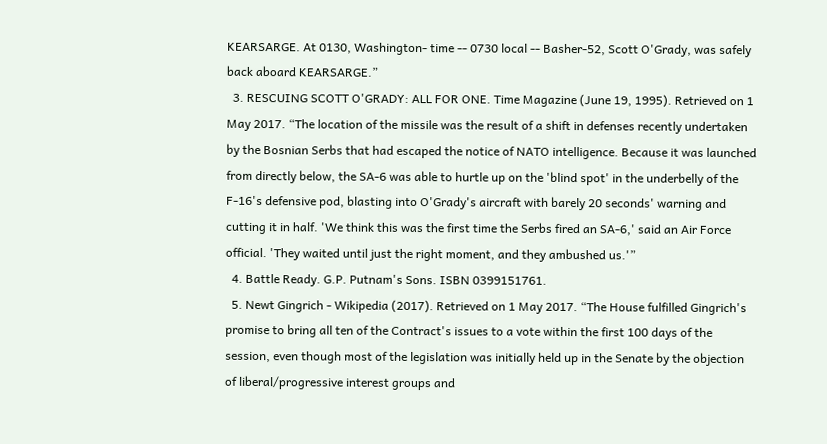KEARSARGE. At 0130, Washington- time -- 0730 local -- Basher-52, Scott O'Grady, was safely back aboard KEARSARGE.”
  3. RESCUING SCOTT O'GRADY: ALL FOR ONE. Time Magazine (June 19, 1995). Retrieved on 1 May 2017. “The location of the missile was the result of a shift in defenses recently undertaken by the Bosnian Serbs that had escaped the notice of NATO intelligence. Because it was launched from directly below, the SA-6 was able to hurtle up on the 'blind spot' in the underbelly of the F-16's defensive pod, blasting into O'Grady's aircraft with barely 20 seconds' warning and cutting it in half. 'We think this was the first time the Serbs fired an SA-6,' said an Air Force official. 'They waited until just the right moment, and they ambushed us.'”
  4. Battle Ready. G.P. Putnam's Sons. ISBN 0399151761.
  5. Newt Gingrich - Wikipedia (2017). Retrieved on 1 May 2017. “The House fulfilled Gingrich's promise to bring all ten of the Contract's issues to a vote within the first 100 days of the session, even though most of the legislation was initially held up in the Senate by the objection of liberal/progressive interest groups and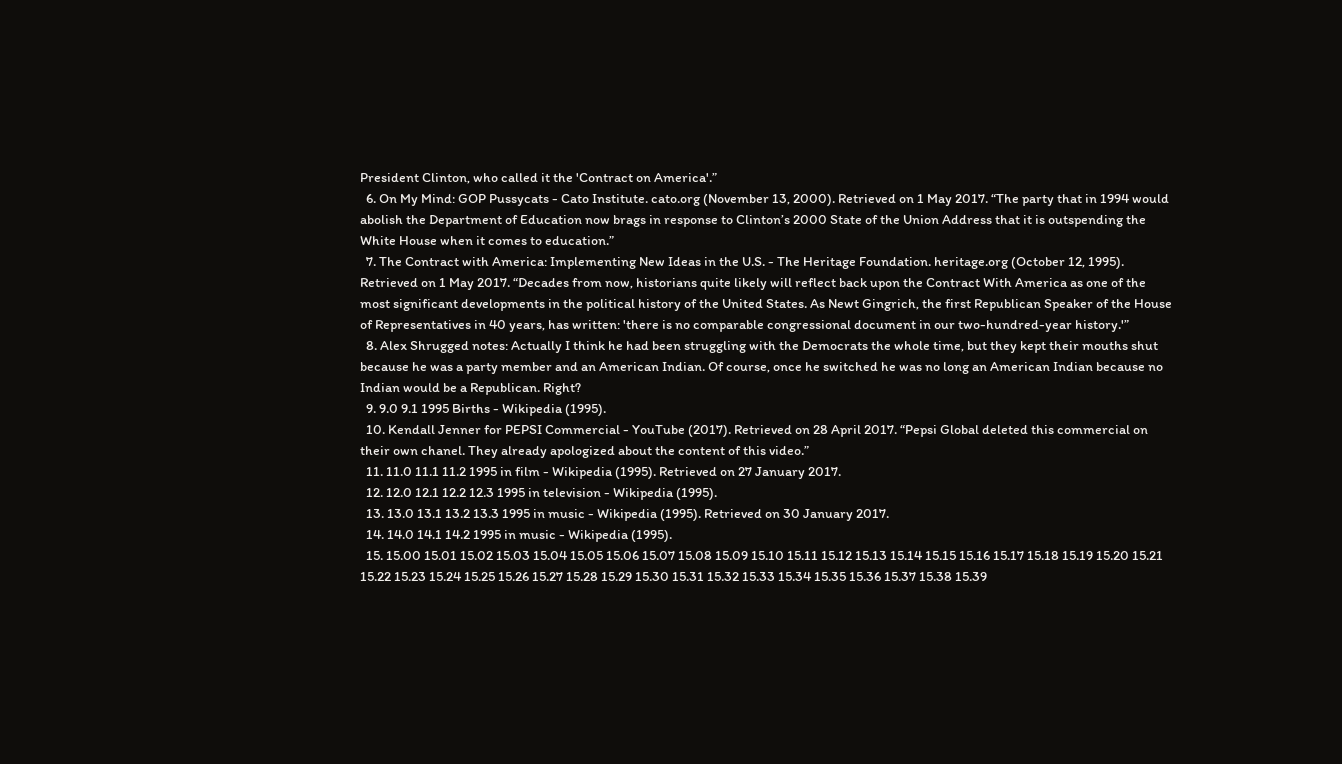President Clinton, who called it the 'Contract on America'.”
  6. On My Mind: GOP Pussycats - Cato Institute. cato.org (November 13, 2000). Retrieved on 1 May 2017. “The party that in 1994 would abolish the Department of Education now brags in response to Clinton’s 2000 State of the Union Address that it is outspending the White House when it comes to education.”
  7. The Contract with America: Implementing New Ideas in the U.S. - The Heritage Foundation. heritage.org (October 12, 1995). Retrieved on 1 May 2017. “Decades from now, historians quite likely will reflect back upon the Contract With America as one of the most significant developments in the political history of the United States. As Newt Gingrich, the first Republican Speaker of the House of Representatives in 40 years, has written: 'there is no comparable congressional document in our two-hundred-year history.'”
  8. Alex Shrugged notes: Actually I think he had been struggling with the Democrats the whole time, but they kept their mouths shut because he was a party member and an American Indian. Of course, once he switched he was no long an American Indian because no Indian would be a Republican. Right?
  9. 9.0 9.1 1995 Births - Wikipedia (1995).
  10. Kendall Jenner for PEPSI Commercial - YouTube (2017). Retrieved on 28 April 2017. “Pepsi Global deleted this commercial on their own chanel. They already apologized about the content of this video.”
  11. 11.0 11.1 11.2 1995 in film - Wikipedia (1995). Retrieved on 27 January 2017.
  12. 12.0 12.1 12.2 12.3 1995 in television - Wikipedia (1995).
  13. 13.0 13.1 13.2 13.3 1995 in music - Wikipedia (1995). Retrieved on 30 January 2017.
  14. 14.0 14.1 14.2 1995 in music - Wikipedia (1995).
  15. 15.00 15.01 15.02 15.03 15.04 15.05 15.06 15.07 15.08 15.09 15.10 15.11 15.12 15.13 15.14 15.15 15.16 15.17 15.18 15.19 15.20 15.21 15.22 15.23 15.24 15.25 15.26 15.27 15.28 15.29 15.30 15.31 15.32 15.33 15.34 15.35 15.36 15.37 15.38 15.39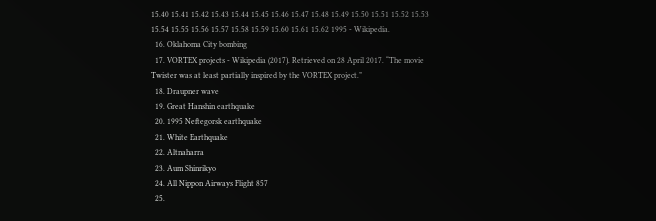15.40 15.41 15.42 15.43 15.44 15.45 15.46 15.47 15.48 15.49 15.50 15.51 15.52 15.53 15.54 15.55 15.56 15.57 15.58 15.59 15.60 15.61 15.62 1995 - Wikipedia.
  16. Oklahoma City bombing
  17. VORTEX projects - Wikipedia (2017). Retrieved on 28 April 2017. “The movie Twister was at least partially inspired by the VORTEX project.”
  18. Draupner wave
  19. Great Hanshin earthquake
  20. 1995 Neftegorsk earthquake
  21. White Earthquake
  22. Altnaharra
  23. Aum Shinrikyo
  24. All Nippon Airways Flight 857
  25.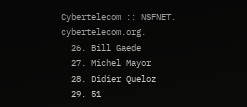Cybertelecom :: NSFNET. cybertelecom.org.
  26. Bill Gaede
  27. Michel Mayor
  28. Didier Queloz
  29. 51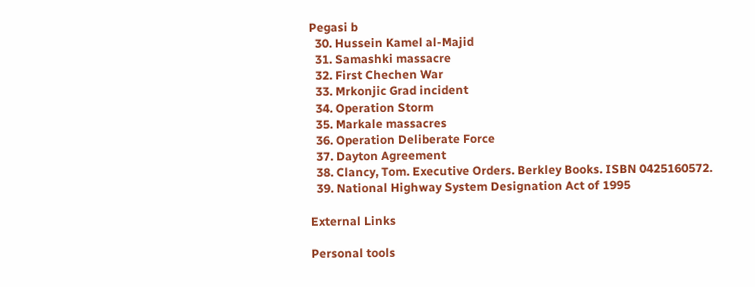Pegasi b
  30. Hussein Kamel al-Majid
  31. Samashki massacre
  32. First Chechen War
  33. Mrkonjic Grad incident
  34. Operation Storm
  35. Markale massacres
  36. Operation Deliberate Force
  37. Dayton Agreement
  38. Clancy, Tom. Executive Orders. Berkley Books. ISBN 0425160572.
  39. National Highway System Designation Act of 1995

External Links

Personal tools